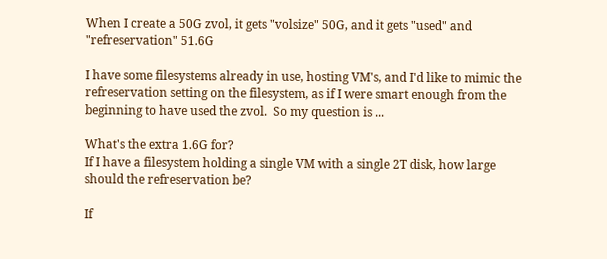When I create a 50G zvol, it gets "volsize" 50G, and it gets "used" and
"refreservation" 51.6G

I have some filesystems already in use, hosting VM's, and I'd like to mimic the
refreservation setting on the filesystem, as if I were smart enough from the
beginning to have used the zvol.  So my question is ...

What's the extra 1.6G for?
If I have a filesystem holding a single VM with a single 2T disk, how large
should the refreservation be?

If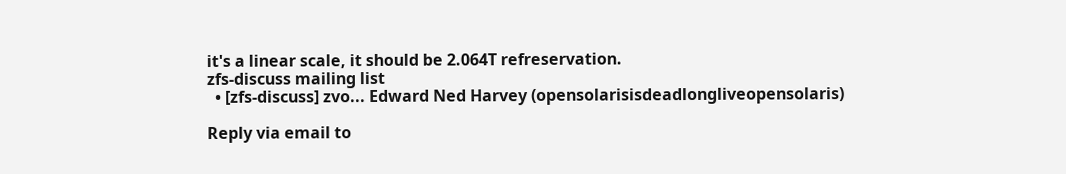it's a linear scale, it should be 2.064T refreservation.
zfs-discuss mailing list
  • [zfs-discuss] zvo... Edward Ned Harvey (opensolarisisdeadlongliveopensolaris)

Reply via email to